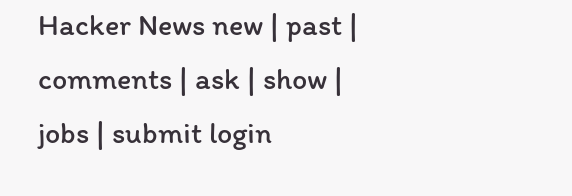Hacker News new | past | comments | ask | show | jobs | submit login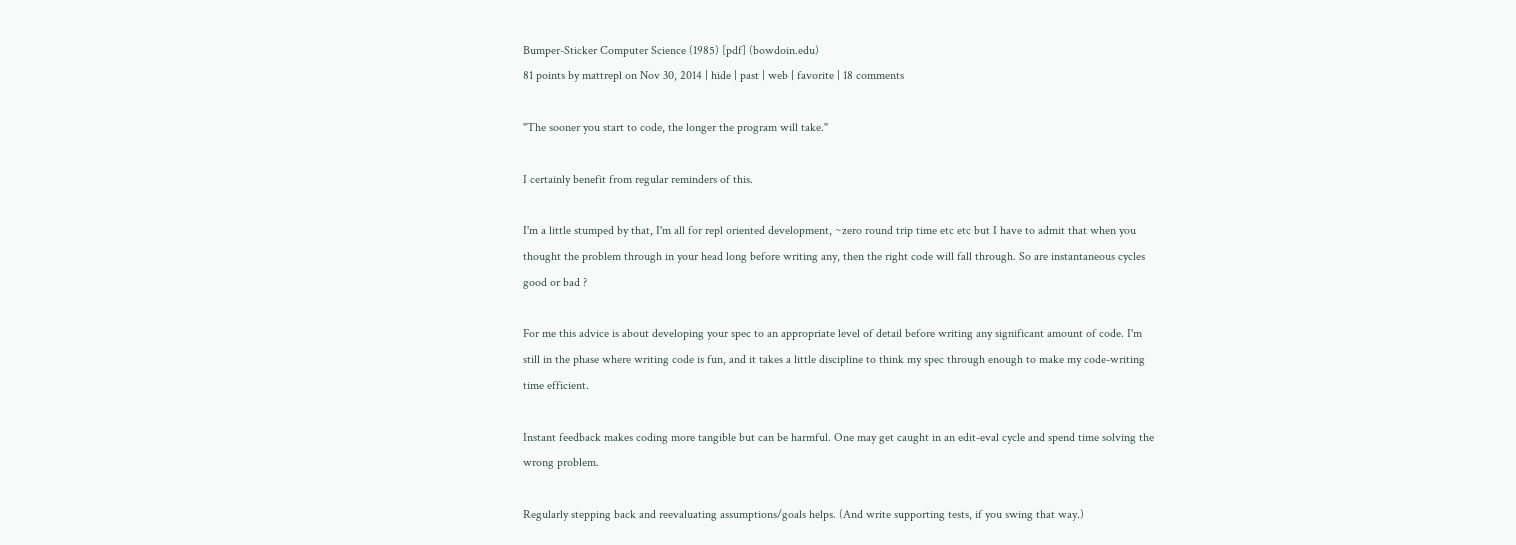Bumper-Sticker Computer Science (1985) [pdf] (bowdoin.edu)
81 points by mattrepl on Nov 30, 2014 | hide | past | web | favorite | 18 comments

"The sooner you start to code, the longer the program will take."

I certainly benefit from regular reminders of this.

I'm a little stumped by that, I'm all for repl oriented development, ~zero round trip time etc etc but I have to admit that when you thought the problem through in your head long before writing any, then the right code will fall through. So are instantaneous cycles good or bad ?

For me this advice is about developing your spec to an appropriate level of detail before writing any significant amount of code. I'm still in the phase where writing code is fun, and it takes a little discipline to think my spec through enough to make my code-writing time efficient.

Instant feedback makes coding more tangible but can be harmful. One may get caught in an edit-eval cycle and spend time solving the wrong problem.

Regularly stepping back and reevaluating assumptions/goals helps. (And write supporting tests, if you swing that way.)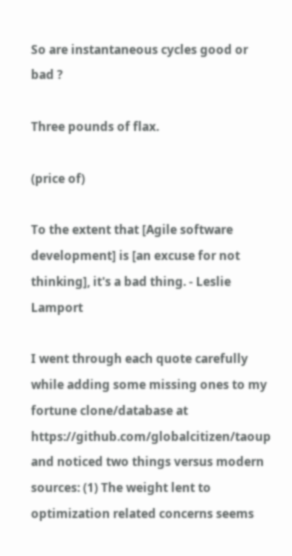So are instantaneous cycles good or bad ?

Three pounds of flax.

(price of)

To the extent that [Agile software development] is [an excuse for not thinking], it's a bad thing. - Leslie Lamport

I went through each quote carefully while adding some missing ones to my fortune clone/database at https://github.com/globalcitizen/taoup and noticed two things versus modern sources: (1) The weight lent to optimization related concerns seems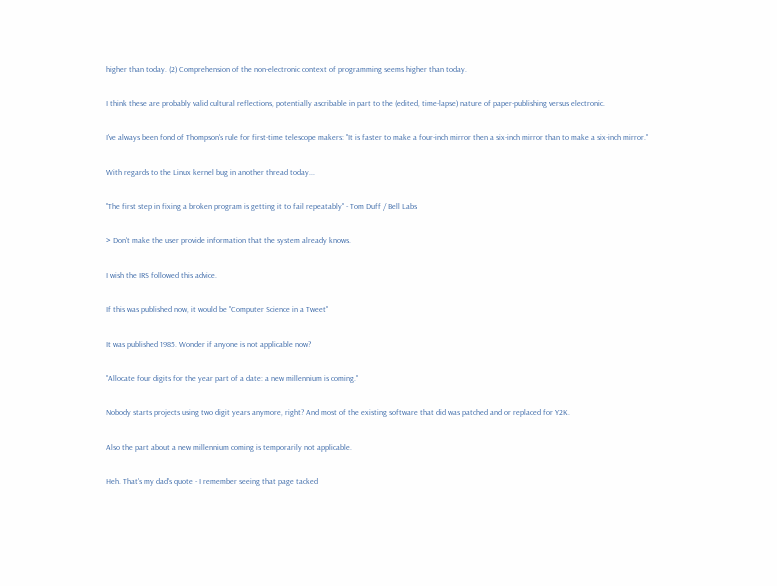higher than today. (2) Comprehension of the non-electronic context of programming seems higher than today.

I think these are probably valid cultural reflections, potentially ascribable in part to the (edited, time-lapse) nature of paper-publishing versus electronic.

I've always been fond of Thompson's rule for first-time telescope makers: "It is faster to make a four-inch mirror then a six-inch mirror than to make a six-inch mirror."

With regards to the Linux kernel bug in another thread today...

"The first step in fixing a broken program is getting it to fail repeatably" - Tom Duff / Bell Labs

> Don't make the user provide information that the system already knows.

I wish the IRS followed this advice.

If this was published now, it would be "Computer Science in a Tweet"

It was published 1985. Wonder if anyone is not applicable now?

"Allocate four digits for the year part of a date: a new millennium is coming."

Nobody starts projects using two digit years anymore, right? And most of the existing software that did was patched and or replaced for Y2K.

Also the part about a new millennium coming is temporarily not applicable.

Heh. That's my dad's quote - I remember seeing that page tacked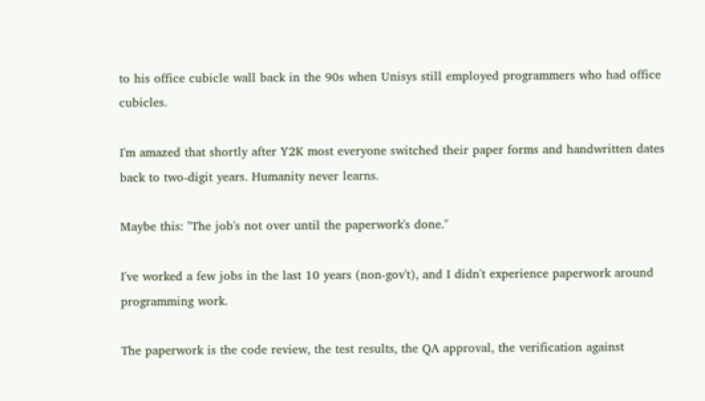to his office cubicle wall back in the 90s when Unisys still employed programmers who had office cubicles.

I'm amazed that shortly after Y2K most everyone switched their paper forms and handwritten dates back to two-digit years. Humanity never learns.

Maybe this: "The job's not over until the paperwork's done."

I've worked a few jobs in the last 10 years (non-gov't), and I didn't experience paperwork around programming work.

The paperwork is the code review, the test results, the QA approval, the verification against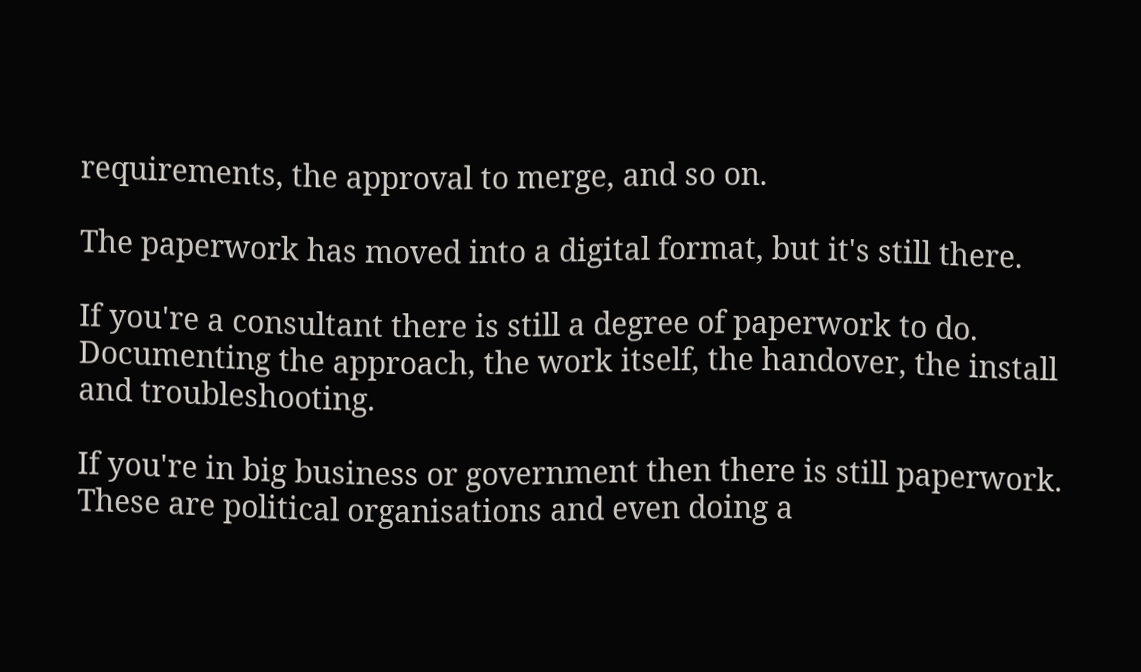requirements, the approval to merge, and so on.

The paperwork has moved into a digital format, but it's still there.

If you're a consultant there is still a degree of paperwork to do. Documenting the approach, the work itself, the handover, the install and troubleshooting.

If you're in big business or government then there is still paperwork. These are political organisations and even doing a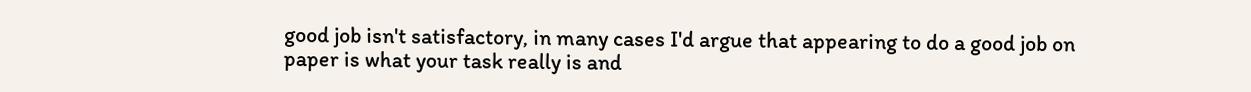good job isn't satisfactory, in many cases I'd argue that appearing to do a good job on paper is what your task really is and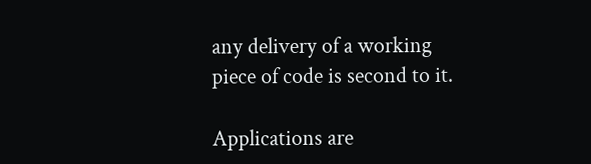any delivery of a working piece of code is second to it.

Applications are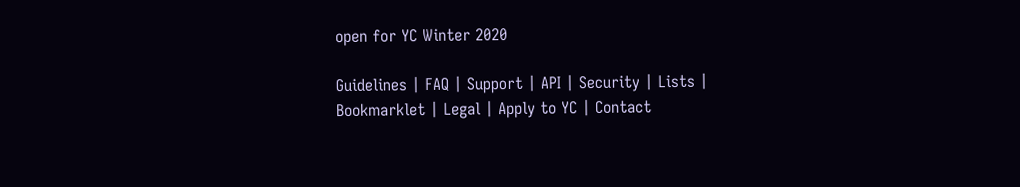open for YC Winter 2020

Guidelines | FAQ | Support | API | Security | Lists | Bookmarklet | Legal | Apply to YC | Contact